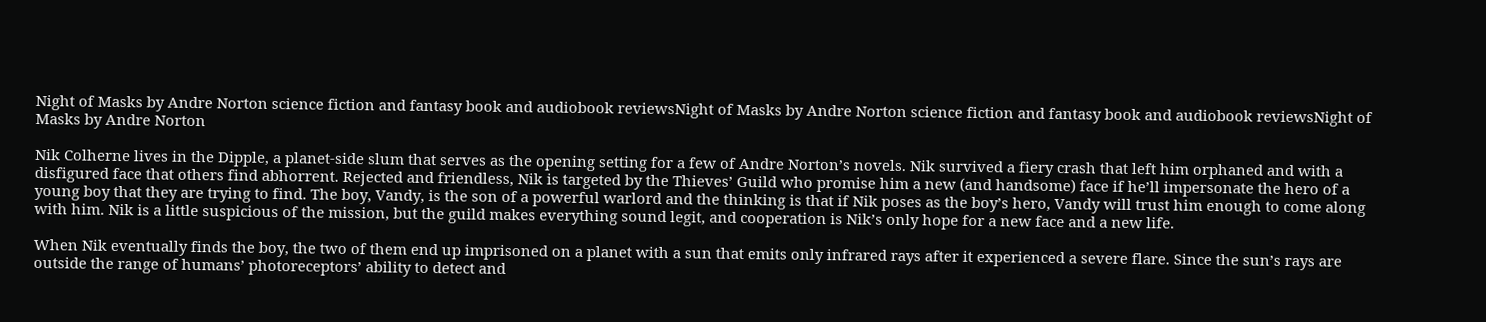Night of Masks by Andre Norton science fiction and fantasy book and audiobook reviewsNight of Masks by Andre Norton science fiction and fantasy book and audiobook reviewsNight of Masks by Andre Norton

Nik Colherne lives in the Dipple, a planet-side slum that serves as the opening setting for a few of Andre Norton’s novels. Nik survived a fiery crash that left him orphaned and with a disfigured face that others find abhorrent. Rejected and friendless, Nik is targeted by the Thieves’ Guild who promise him a new (and handsome) face if he’ll impersonate the hero of a young boy that they are trying to find. The boy, Vandy, is the son of a powerful warlord and the thinking is that if Nik poses as the boy’s hero, Vandy will trust him enough to come along with him. Nik is a little suspicious of the mission, but the guild makes everything sound legit, and cooperation is Nik’s only hope for a new face and a new life.

When Nik eventually finds the boy, the two of them end up imprisoned on a planet with a sun that emits only infrared rays after it experienced a severe flare. Since the sun’s rays are outside the range of humans’ photoreceptors’ ability to detect and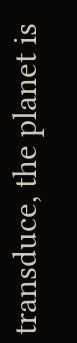transduce, the planet is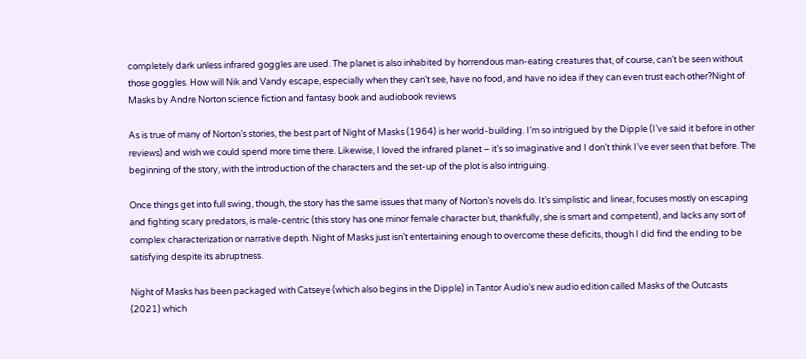completely dark unless infrared goggles are used. The planet is also inhabited by horrendous man-eating creatures that, of course, can’t be seen without those goggles. How will Nik and Vandy escape, especially when they can’t see, have no food, and have no idea if they can even trust each other?Night of Masks by Andre Norton science fiction and fantasy book and audiobook reviews

As is true of many of Norton’s stories, the best part of Night of Masks (1964) is her world-building. I’m so intrigued by the Dipple (I’ve said it before in other reviews) and wish we could spend more time there. Likewise, I loved the infrared planet – it’s so imaginative and I don’t think I’ve ever seen that before. The beginning of the story, with the introduction of the characters and the set-up of the plot is also intriguing.

Once things get into full swing, though, the story has the same issues that many of Norton’s novels do. It’s simplistic and linear, focuses mostly on escaping and fighting scary predators, is male-centric (this story has one minor female character but, thankfully, she is smart and competent), and lacks any sort of complex characterization or narrative depth. Night of Masks just isn’t entertaining enough to overcome these deficits, though I did find the ending to be satisfying despite its abruptness.

Night of Masks has been packaged with Catseye (which also begins in the Dipple) in Tantor Audio’s new audio edition called Masks of the Outcasts (2021) which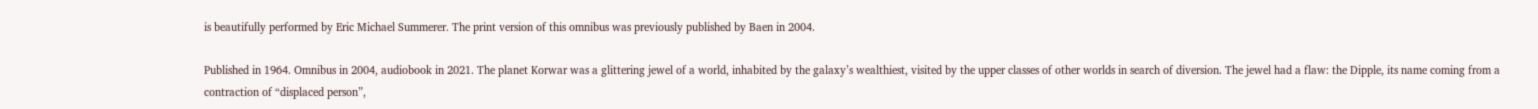is beautifully performed by Eric Michael Summerer. The print version of this omnibus was previously published by Baen in 2004.

Published in 1964. Omnibus in 2004, audiobook in 2021. The planet Korwar was a glittering jewel of a world, inhabited by the galaxy’s wealthiest, visited by the upper classes of other worlds in search of diversion. The jewel had a flaw: the Dipple, its name coming from a contraction of “displaced person”,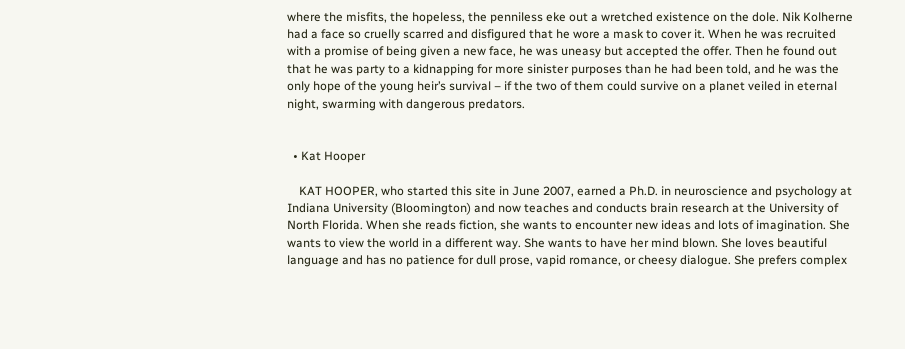where the misfits, the hopeless, the penniless eke out a wretched existence on the dole. Nik Kolherne had a face so cruelly scarred and disfigured that he wore a mask to cover it. When he was recruited with a promise of being given a new face, he was uneasy but accepted the offer. Then he found out that he was party to a kidnapping for more sinister purposes than he had been told, and he was the only hope of the young heir’s survival – if the two of them could survive on a planet veiled in eternal night, swarming with dangerous predators.


  • Kat Hooper

    KAT HOOPER, who started this site in June 2007, earned a Ph.D. in neuroscience and psychology at Indiana University (Bloomington) and now teaches and conducts brain research at the University of North Florida. When she reads fiction, she wants to encounter new ideas and lots of imagination. She wants to view the world in a different way. She wants to have her mind blown. She loves beautiful language and has no patience for dull prose, vapid romance, or cheesy dialogue. She prefers complex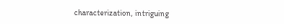characterization, intriguing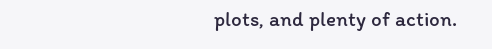plots, and plenty of action.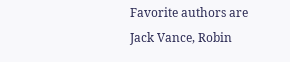Favorite authors are Jack Vance, Robin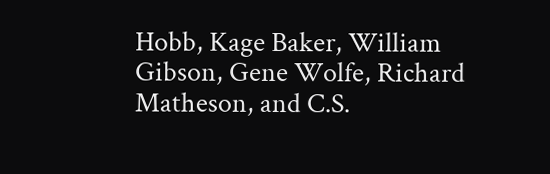Hobb, Kage Baker, William Gibson, Gene Wolfe, Richard Matheson, and C.S.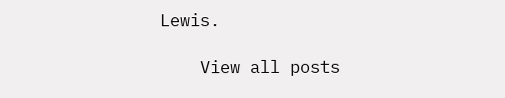Lewis.

    View all posts